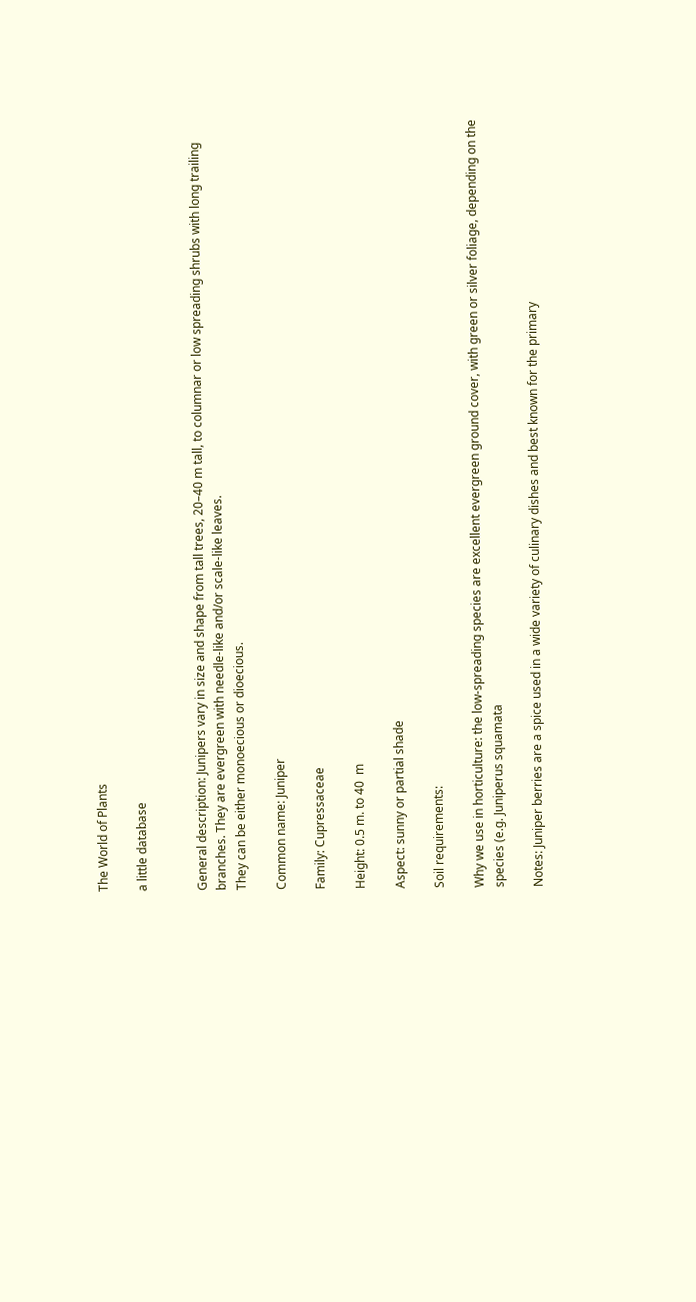The World of Plants

a little database


General description: Junipers vary in size and shape from tall trees, 20–40 m tall, to columnar or low spreading shrubs with long trailing branches. They are evergreen with needle-like and/or scale-like leaves.
They can be either monoecious or dioecious.

Common name: Juniper

Family: Cupressaceae

Height: 0.5 m. to 40  m

Aspect: sunny or partial shade

Soil requirements:

Why we use in horticulture: the low-spreading species are excellent evergreen ground cover, with green or silver foliage, depending on the species (e.g. Juniperus squamata

Notes: Juniper berries are a spice used in a wide variety of culinary dishes and best known for the primary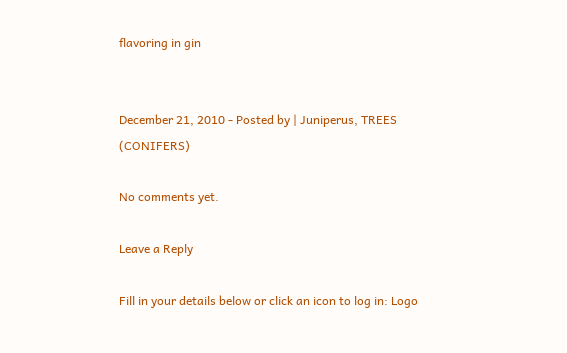flavoring in gin


December 21, 2010 - Posted by | Juniperus, TREES (CONIFERS)

No comments yet.

Leave a Reply

Fill in your details below or click an icon to log in: Logo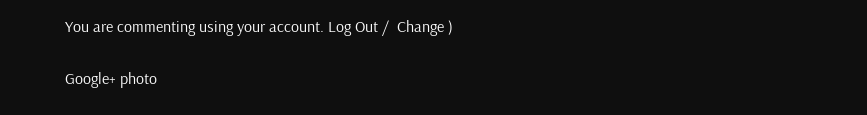You are commenting using your account. Log Out /  Change )

Google+ photo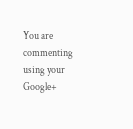You are commenting using your Google+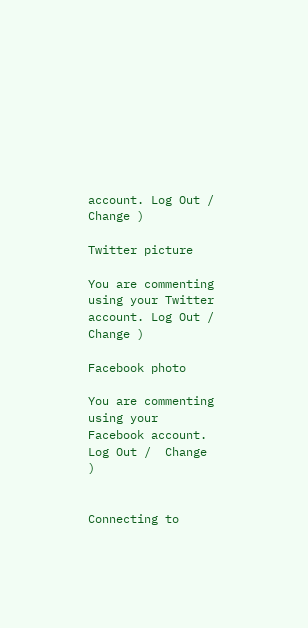account. Log Out /  Change )

Twitter picture

You are commenting using your Twitter account. Log Out /  Change )

Facebook photo

You are commenting using your Facebook account. Log Out /  Change )


Connecting to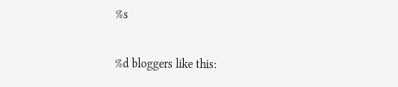%s

%d bloggers like this: